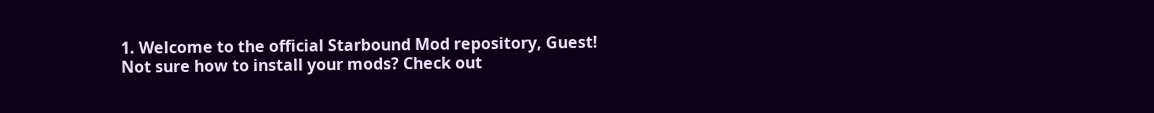1. Welcome to the official Starbound Mod repository, Guest! Not sure how to install your mods? Check out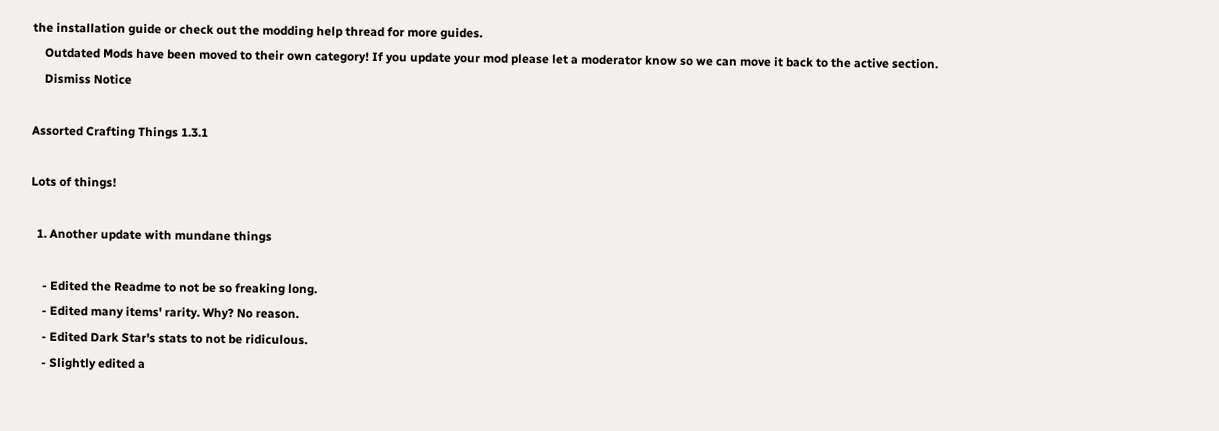the installation guide or check out the modding help thread for more guides.
    Outdated Mods have been moved to their own category! If you update your mod please let a moderator know so we can move it back to the active section.
    Dismiss Notice

Assorted Crafting Things 1.3.1

Lots of things!

  1. Another update with mundane things

    - Edited the Readme to not be so freaking long.
    - Edited many items' rarity. Why? No reason.
    - Edited Dark Star's stats to not be ridiculous.
    - Slightly edited a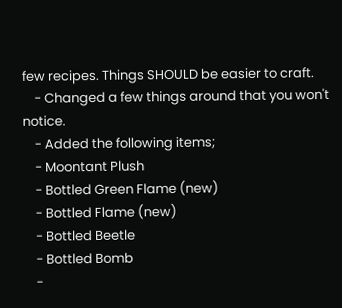few recipes. Things SHOULD be easier to craft.
    - Changed a few things around that you won't notice.
    - Added the following items;
    - Moontant Plush
    - Bottled Green Flame (new)
    - Bottled Flame (new)
    - Bottled Beetle
    - Bottled Bomb
    -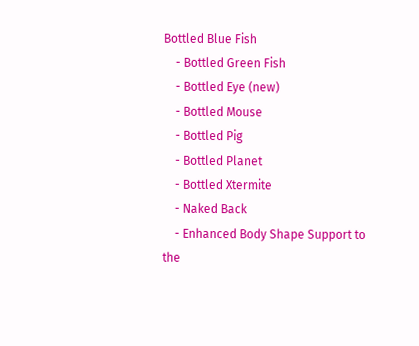Bottled Blue Fish
    - Bottled Green Fish
    - Bottled Eye (new)
    - Bottled Mouse
    - Bottled Pig
    - Bottled Planet
    - Bottled Xtermite
    - Naked Back
    - Enhanced Body Shape Support to the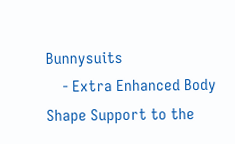Bunnysuits
    - Extra Enhanced Body Shape Support to the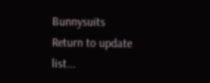Bunnysuits
Return to update list...